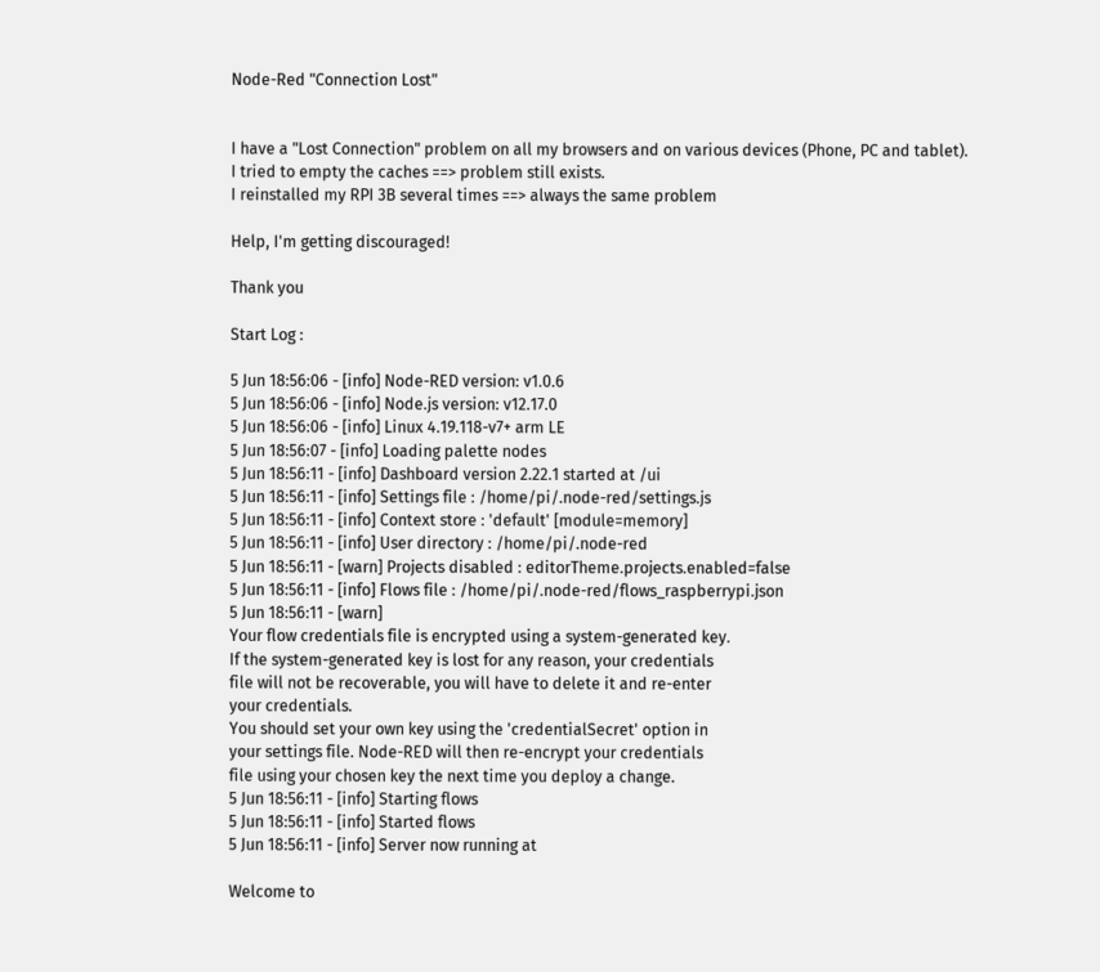Node-Red "Connection Lost"


I have a "Lost Connection" problem on all my browsers and on various devices (Phone, PC and tablet).
I tried to empty the caches ==> problem still exists.
I reinstalled my RPI 3B several times ==> always the same problem

Help, I'm getting discouraged!

Thank you

Start Log :

5 Jun 18:56:06 - [info] Node-RED version: v1.0.6
5 Jun 18:56:06 - [info] Node.js version: v12.17.0
5 Jun 18:56:06 - [info] Linux 4.19.118-v7+ arm LE
5 Jun 18:56:07 - [info] Loading palette nodes
5 Jun 18:56:11 - [info] Dashboard version 2.22.1 started at /ui
5 Jun 18:56:11 - [info] Settings file : /home/pi/.node-red/settings.js
5 Jun 18:56:11 - [info] Context store : 'default' [module=memory]
5 Jun 18:56:11 - [info] User directory : /home/pi/.node-red
5 Jun 18:56:11 - [warn] Projects disabled : editorTheme.projects.enabled=false
5 Jun 18:56:11 - [info] Flows file : /home/pi/.node-red/flows_raspberrypi.json
5 Jun 18:56:11 - [warn]
Your flow credentials file is encrypted using a system-generated key.
If the system-generated key is lost for any reason, your credentials
file will not be recoverable, you will have to delete it and re-enter
your credentials.
You should set your own key using the 'credentialSecret' option in
your settings file. Node-RED will then re-encrypt your credentials
file using your chosen key the next time you deploy a change.
5 Jun 18:56:11 - [info] Starting flows
5 Jun 18:56:11 - [info] Started flows
5 Jun 18:56:11 - [info] Server now running at

Welcome to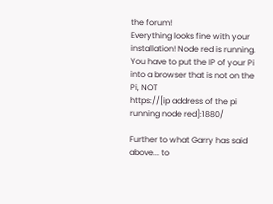the forum!
Everything looks fine with your installation! Node red is running. You have to put the IP of your Pi into a browser that is not on the Pi, NOT
https://[ip address of the pi running node red]:1880/

Further to what Garry has said above... to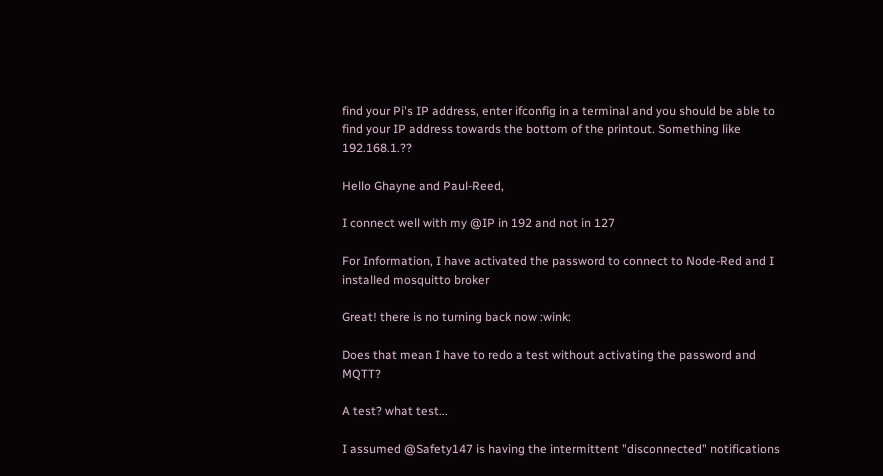find your Pi's IP address, enter ifconfig in a terminal and you should be able to find your IP address towards the bottom of the printout. Something like 192.168.1.??

Hello Ghayne and Paul-Reed,

I connect well with my @IP in 192 and not in 127

For Information, I have activated the password to connect to Node-Red and I installed mosquitto broker

Great! there is no turning back now :wink:

Does that mean I have to redo a test without activating the password and MQTT?

A test? what test...

I assumed @Safety147 is having the intermittent "disconnected" notifications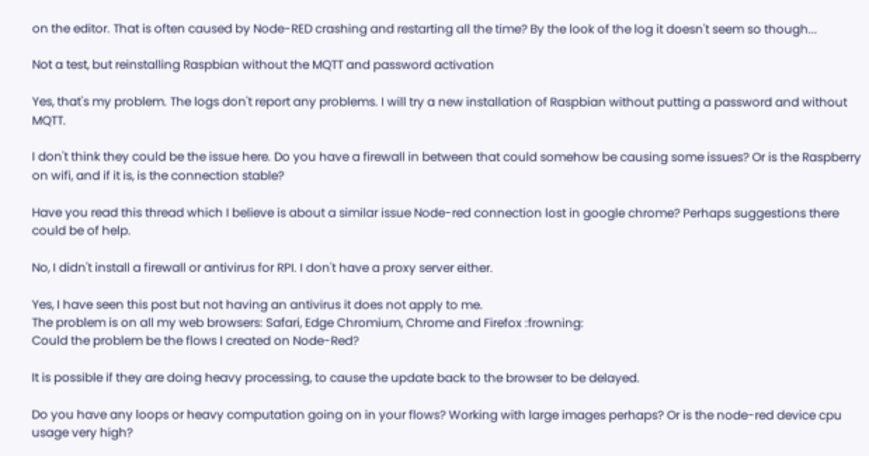on the editor. That is often caused by Node-RED crashing and restarting all the time? By the look of the log it doesn't seem so though...

Not a test, but reinstalling Raspbian without the MQTT and password activation

Yes, that's my problem. The logs don't report any problems. I will try a new installation of Raspbian without putting a password and without MQTT.

I don't think they could be the issue here. Do you have a firewall in between that could somehow be causing some issues? Or is the Raspberry on wifi, and if it is, is the connection stable?

Have you read this thread which I believe is about a similar issue Node-red connection lost in google chrome? Perhaps suggestions there could be of help.

No, I didn't install a firewall or antivirus for RPI. I don't have a proxy server either.

Yes, I have seen this post but not having an antivirus it does not apply to me.
The problem is on all my web browsers: Safari, Edge Chromium, Chrome and Firefox :frowning:
Could the problem be the flows I created on Node-Red?

It is possible if they are doing heavy processing, to cause the update back to the browser to be delayed.

Do you have any loops or heavy computation going on in your flows? Working with large images perhaps? Or is the node-red device cpu usage very high?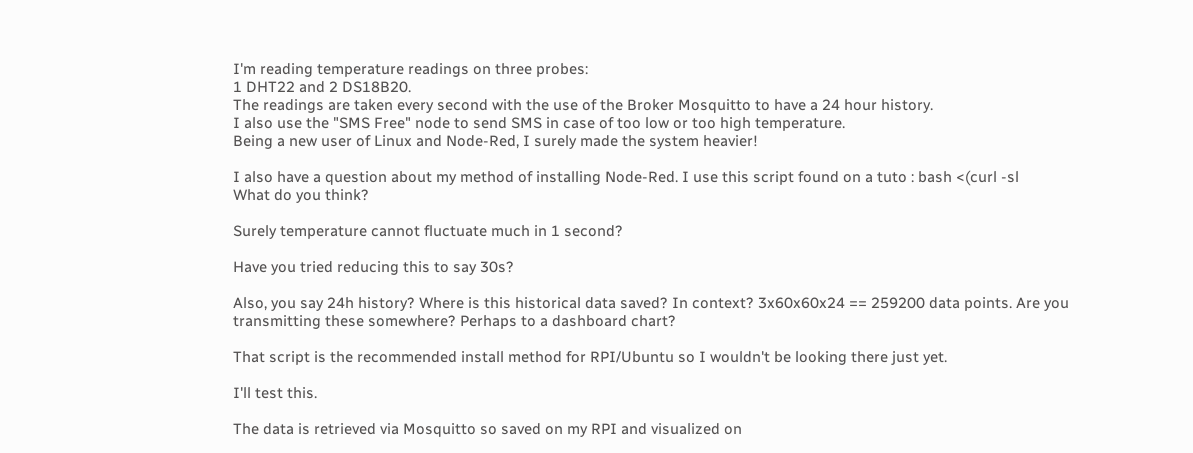I'm reading temperature readings on three probes:
1 DHT22 and 2 DS18B20.
The readings are taken every second with the use of the Broker Mosquitto to have a 24 hour history.
I also use the "SMS Free" node to send SMS in case of too low or too high temperature.
Being a new user of Linux and Node-Red, I surely made the system heavier!

I also have a question about my method of installing Node-Red. I use this script found on a tuto : bash <(curl -sl
What do you think?

Surely temperature cannot fluctuate much in 1 second?

Have you tried reducing this to say 30s?

Also, you say 24h history? Where is this historical data saved? In context? 3x60x60x24 == 259200 data points. Are you transmitting these somewhere? Perhaps to a dashboard chart?

That script is the recommended install method for RPI/Ubuntu so I wouldn't be looking there just yet.

I'll test this.

The data is retrieved via Mosquitto so saved on my RPI and visualized on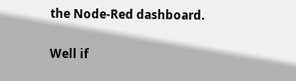the Node-Red dashboard.

Well if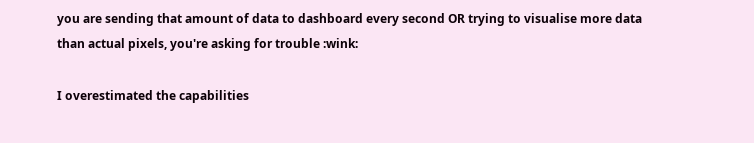you are sending that amount of data to dashboard every second OR trying to visualise more data than actual pixels, you're asking for trouble :wink:

I overestimated the capabilities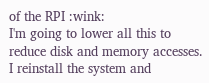of the RPI :wink:
I'm going to lower all this to reduce disk and memory accesses.
I reinstall the system and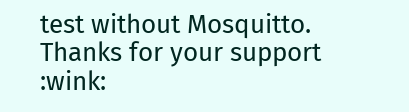test without Mosquitto.
Thanks for your support :wink: